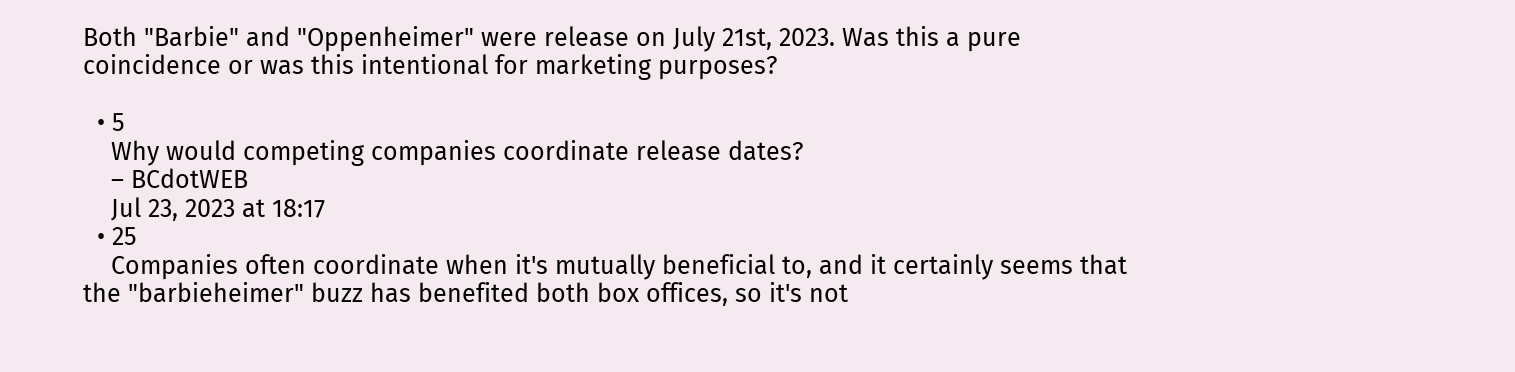Both "Barbie" and "Oppenheimer" were release on July 21st, 2023. Was this a pure coincidence or was this intentional for marketing purposes?

  • 5
    Why would competing companies coordinate release dates?
    – BCdotWEB
    Jul 23, 2023 at 18:17
  • 25
    Companies often coordinate when it's mutually beneficial to, and it certainly seems that the "barbieheimer" buzz has benefited both box offices, so it's not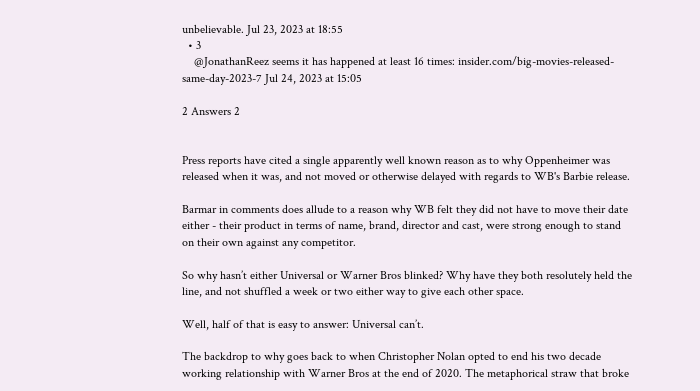unbelievable. Jul 23, 2023 at 18:55
  • 3
    @JonathanReez seems it has happened at least 16 times: insider.com/big-movies-released-same-day-2023-7 Jul 24, 2023 at 15:05

2 Answers 2


Press reports have cited a single apparently well known reason as to why Oppenheimer was released when it was, and not moved or otherwise delayed with regards to WB's Barbie release.

Barmar in comments does allude to a reason why WB felt they did not have to move their date either - their product in terms of name, brand, director and cast, were strong enough to stand on their own against any competitor.

So why hasn’t either Universal or Warner Bros blinked? Why have they both resolutely held the line, and not shuffled a week or two either way to give each other space.

Well, half of that is easy to answer: Universal can’t.

The backdrop to why goes back to when Christopher Nolan opted to end his two decade working relationship with Warner Bros at the end of 2020. The metaphorical straw that broke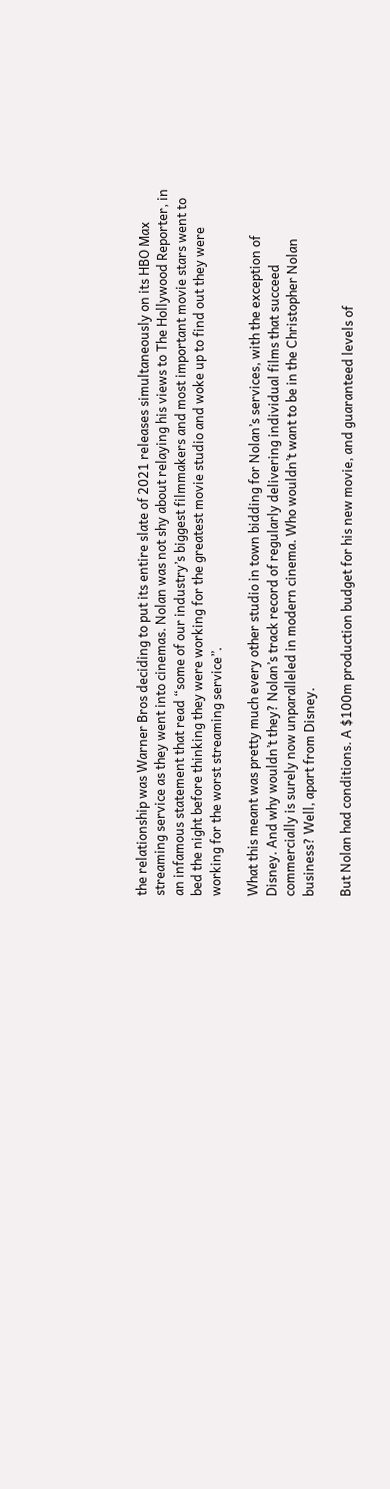the relationship was Warner Bros deciding to put its entire slate of 2021 releases simultaneously on its HBO Max streaming service as they went into cinemas. Nolan was not shy about relaying his views to The Hollywood Reporter, in an infamous statement that read “some of our industry’s biggest filmmakers and most important movie stars went to bed the night before thinking they were working for the greatest movie studio and woke up to find out they were working for the worst streaming service”.

What this meant was pretty much every other studio in town bidding for Nolan’s services, with the exception of Disney. And why wouldn’t they? Nolan’s track record of regularly delivering individual films that succeed commercially is surely now unparalleled in modern cinema. Who wouldn’t want to be in the Christopher Nolan business? Well, apart from Disney.

But Nolan had conditions. A $100m production budget for his new movie, and guaranteed levels of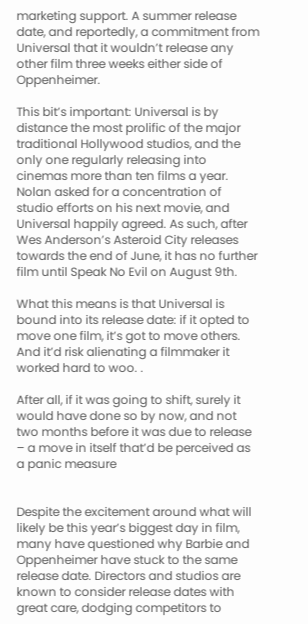marketing support. A summer release date, and reportedly, a commitment from Universal that it wouldn’t release any other film three weeks either side of Oppenheimer.

This bit’s important: Universal is by distance the most prolific of the major traditional Hollywood studios, and the only one regularly releasing into cinemas more than ten films a year. Nolan asked for a concentration of studio efforts on his next movie, and Universal happily agreed. As such, after Wes Anderson’s Asteroid City releases towards the end of June, it has no further film until Speak No Evil on August 9th.

What this means is that Universal is bound into its release date: if it opted to move one film, it’s got to move others. And it’d risk alienating a filmmaker it worked hard to woo. .

After all, if it was going to shift, surely it would have done so by now, and not two months before it was due to release – a move in itself that’d be perceived as a panic measure


Despite the excitement around what will likely be this year’s biggest day in film, many have questioned why Barbie and Oppenheimer have stuck to the same release date. Directors and studios are known to consider release dates with great care, dodging competitors to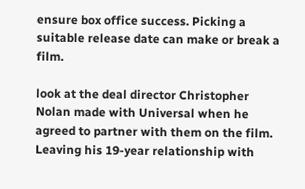ensure box office success. Picking a suitable release date can make or break a film.

look at the deal director Christopher Nolan made with Universal when he agreed to partner with them on the film. Leaving his 19-year relationship with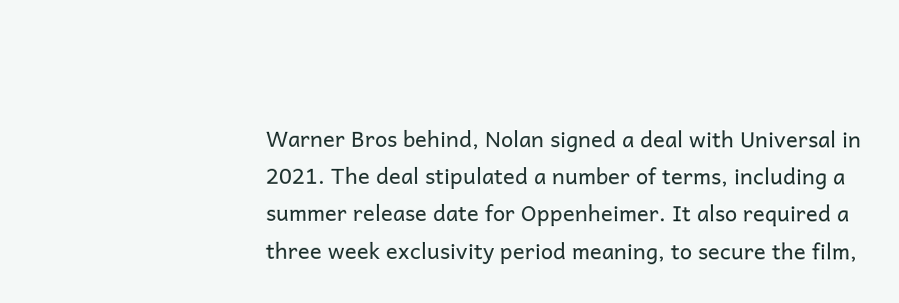Warner Bros behind, Nolan signed a deal with Universal in 2021. The deal stipulated a number of terms, including a summer release date for Oppenheimer. It also required a three week exclusivity period meaning, to secure the film,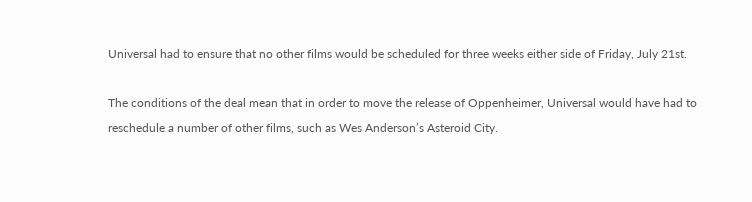Universal had to ensure that no other films would be scheduled for three weeks either side of Friday, July 21st.

The conditions of the deal mean that in order to move the release of Oppenheimer, Universal would have had to reschedule a number of other films, such as Wes Anderson’s Asteroid City.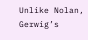Unlike Nolan, Gerwig’s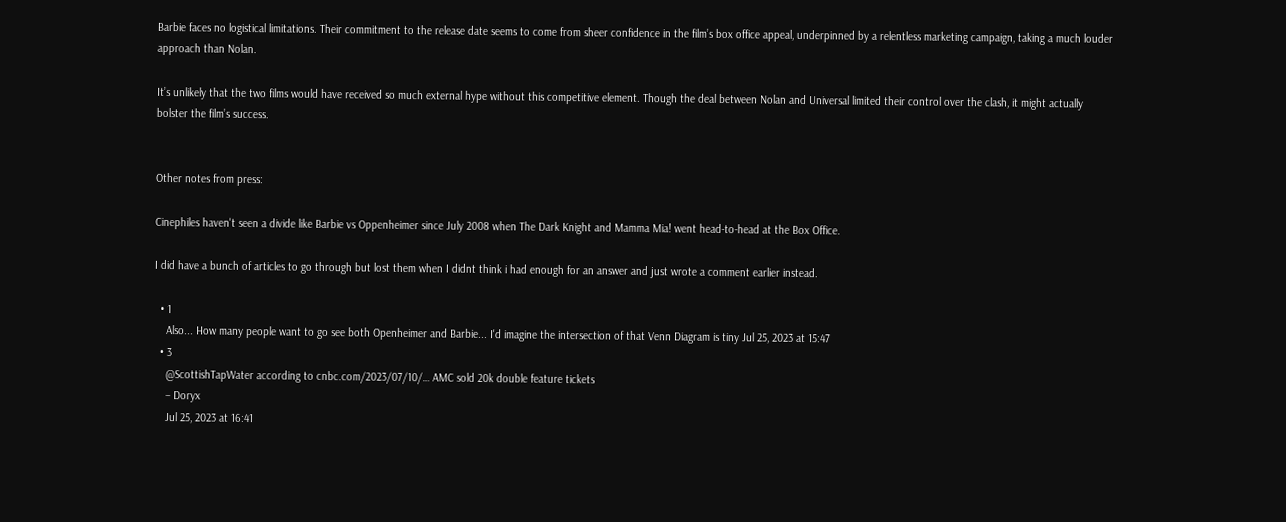Barbie faces no logistical limitations. Their commitment to the release date seems to come from sheer confidence in the film’s box office appeal, underpinned by a relentless marketing campaign, taking a much louder approach than Nolan.

It’s unlikely that the two films would have received so much external hype without this competitive element. Though the deal between Nolan and Universal limited their control over the clash, it might actually bolster the film’s success.


Other notes from press:

Cinephiles haven't seen a divide like Barbie vs Oppenheimer since July 2008 when The Dark Knight and Mamma Mia! went head-to-head at the Box Office.

I did have a bunch of articles to go through but lost them when I didnt think i had enough for an answer and just wrote a comment earlier instead.

  • 1
    Also... How many people want to go see both Openheimer and Barbie... I'd imagine the intersection of that Venn Diagram is tiny Jul 25, 2023 at 15:47
  • 3
    @ScottishTapWater according to cnbc.com/2023/07/10/… AMC sold 20k double feature tickets
    – Doryx
    Jul 25, 2023 at 16:41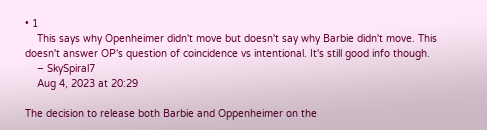• 1
    This says why Openheimer didn't move but doesn't say why Barbie didn't move. This doesn't answer OP's question of coincidence vs intentional. It's still good info though.
    – SkySpiral7
    Aug 4, 2023 at 20:29

The decision to release both Barbie and Oppenheimer on the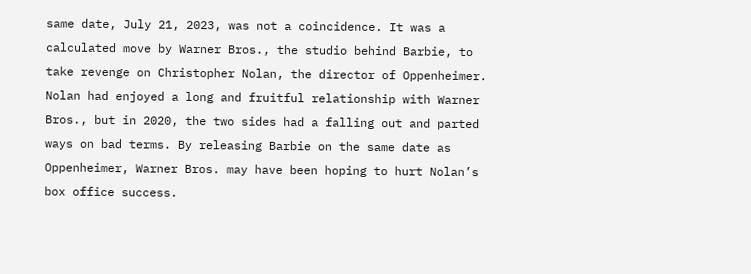same date, July 21, 2023, was not a coincidence. It was a calculated move by Warner Bros., the studio behind Barbie, to take revenge on Christopher Nolan, the director of Oppenheimer. Nolan had enjoyed a long and fruitful relationship with Warner Bros., but in 2020, the two sides had a falling out and parted ways on bad terms. By releasing Barbie on the same date as Oppenheimer, Warner Bros. may have been hoping to hurt Nolan’s box office success.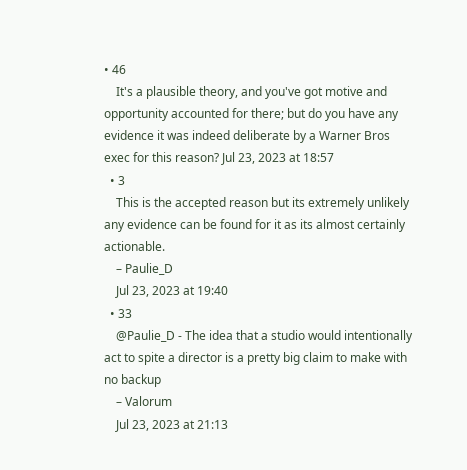• 46
    It's a plausible theory, and you've got motive and opportunity accounted for there; but do you have any evidence it was indeed deliberate by a Warner Bros exec for this reason? Jul 23, 2023 at 18:57
  • 3
    This is the accepted reason but its extremely unlikely any evidence can be found for it as its almost certainly actionable.
    – Paulie_D
    Jul 23, 2023 at 19:40
  • 33
    @Paulie_D - The idea that a studio would intentionally act to spite a director is a pretty big claim to make with no backup
    – Valorum
    Jul 23, 2023 at 21:13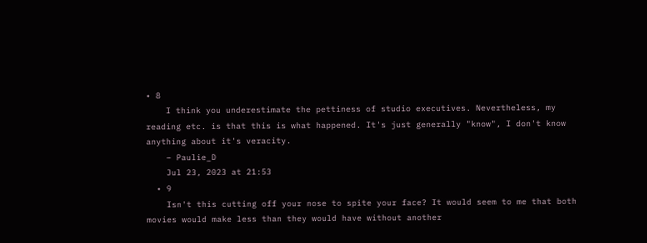• 8
    I think you underestimate the pettiness of studio executives. Nevertheless, my reading etc. is that this is what happened. It's just generally "know", I don't know anything about it's veracity.
    – Paulie_D
    Jul 23, 2023 at 21:53
  • 9
    Isn't this cutting off your nose to spite your face? It would seem to me that both movies would make less than they would have without another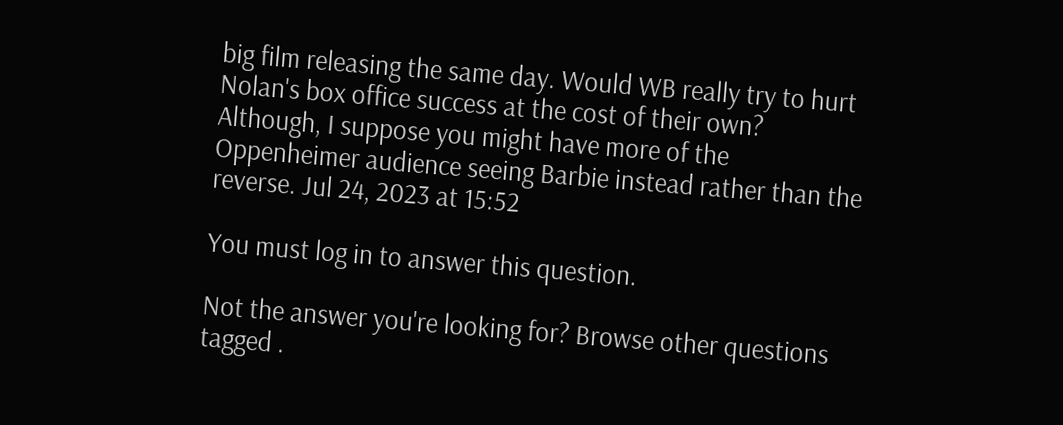big film releasing the same day. Would WB really try to hurt Nolan's box office success at the cost of their own? Although, I suppose you might have more of the Oppenheimer audience seeing Barbie instead rather than the reverse. Jul 24, 2023 at 15:52

You must log in to answer this question.

Not the answer you're looking for? Browse other questions tagged .